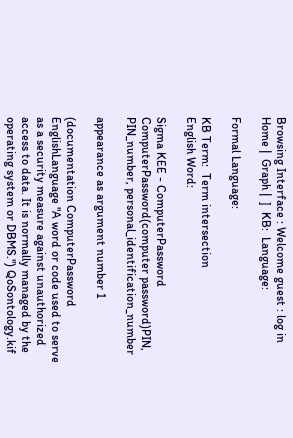Browsing Interface : Welcome guest : log in
Home |  Graph |  ]  KB:  Language:

Formal Language:

KB Term:  Term intersection
English Word:

Sigma KEE - ComputerPassword
ComputerPassword(computer password)PIN, PIN_number, personal_identification_number

appearance as argument number 1

(documentation ComputerPassword EnglishLanguage "A word or code used to serve as a security measure against unauthorized access to data. It is normally managed by the operating system or DBMS.") QoSontology.kif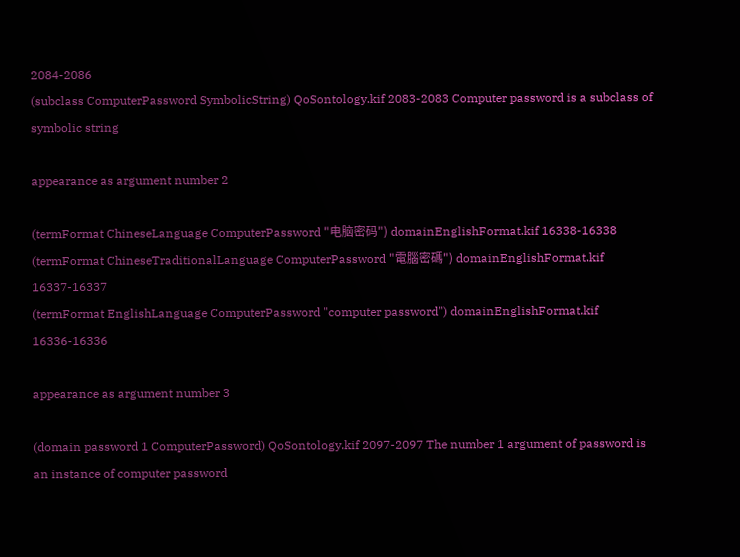2084-2086
(subclass ComputerPassword SymbolicString) QoSontology.kif 2083-2083 Computer password is a subclass of symbolic string

appearance as argument number 2

(termFormat ChineseLanguage ComputerPassword "电脑密码") domainEnglishFormat.kif 16338-16338
(termFormat ChineseTraditionalLanguage ComputerPassword "電腦密碼") domainEnglishFormat.kif 16337-16337
(termFormat EnglishLanguage ComputerPassword "computer password") domainEnglishFormat.kif 16336-16336

appearance as argument number 3

(domain password 1 ComputerPassword) QoSontology.kif 2097-2097 The number 1 argument of password is an instance of computer password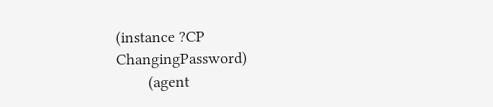(instance ?CP ChangingPassword)
        (agent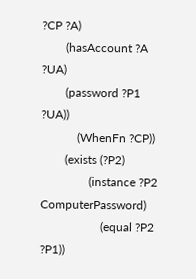?CP ?A)
        (hasAccount ?A ?UA)
        (password ?P1 ?UA))
            (WhenFn ?CP))
        (exists (?P2)
                (instance ?P2 ComputerPassword)
                    (equal ?P2 ?P1))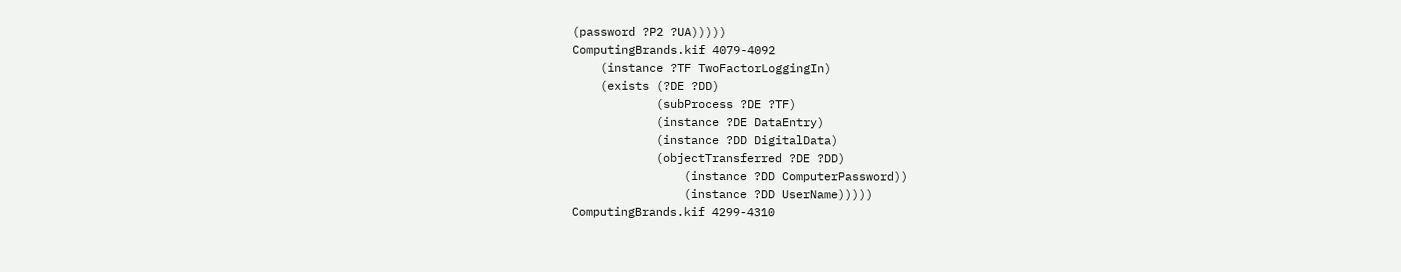(password ?P2 ?UA)))))
ComputingBrands.kif 4079-4092
    (instance ?TF TwoFactorLoggingIn)
    (exists (?DE ?DD)
            (subProcess ?DE ?TF)
            (instance ?DE DataEntry)
            (instance ?DD DigitalData)
            (objectTransferred ?DE ?DD)
                (instance ?DD ComputerPassword))
                (instance ?DD UserName)))))
ComputingBrands.kif 4299-4310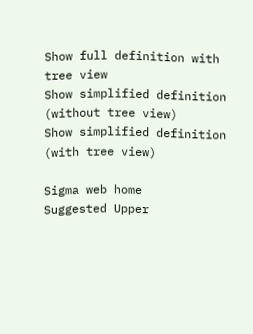Show full definition with tree view
Show simplified definition (without tree view)
Show simplified definition (with tree view)

Sigma web home      Suggested Upper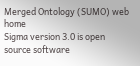Merged Ontology (SUMO) web home
Sigma version 3.0 is open source software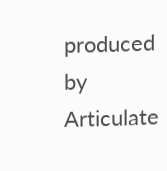produced by Articulate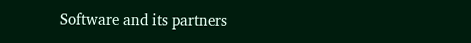Software and its partners